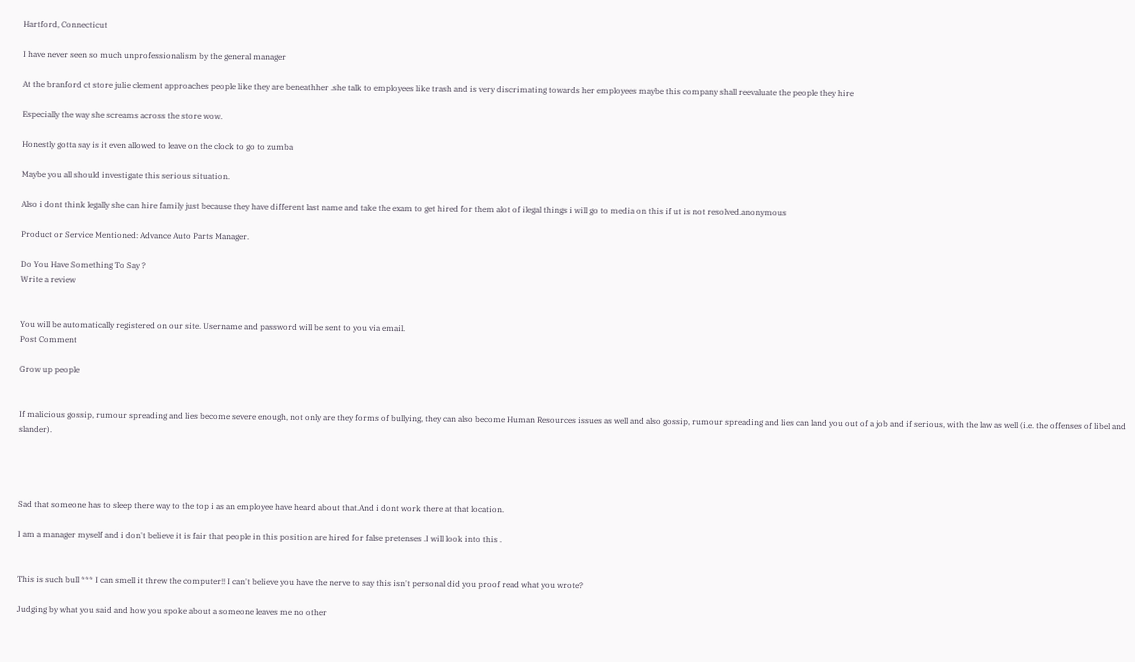Hartford, Connecticut

I have never seen so much unprofessionalism by the general manager

At the branford ct store julie clement approaches people like they are beneathher .she talk to employees like trash and is very discrimating towards her employees maybe this company shall reevaluate the people they hire

Especially the way she screams across the store wow.

Honestly gotta say is it even allowed to leave on the clock to go to zumba

Maybe you all should investigate this serious situation.

Also i dont think legally she can hire family just because they have different last name and take the exam to get hired for them alot of ilegal things i will go to media on this if ut is not resolved.anonymous

Product or Service Mentioned: Advance Auto Parts Manager.

Do You Have Something To Say ?
Write a review


You will be automatically registered on our site. Username and password will be sent to you via email.
Post Comment

Grow up people


If malicious gossip, rumour spreading and lies become severe enough, not only are they forms of bullying, they can also become Human Resources issues as well and also gossip, rumour spreading and lies can land you out of a job and if serious, with the law as well (i.e. the offenses of libel and slander).




Sad that someone has to sleep there way to the top i as an employee have heard about that.And i dont work there at that location.

I am a manager myself and i don't believe it is fair that people in this position are hired for false pretenses .I will look into this .


This is such bull *** I can smell it threw the computer!! I can't believe you have the nerve to say this isn't personal did you proof read what you wrote?

Judging by what you said and how you spoke about a someone leaves me no other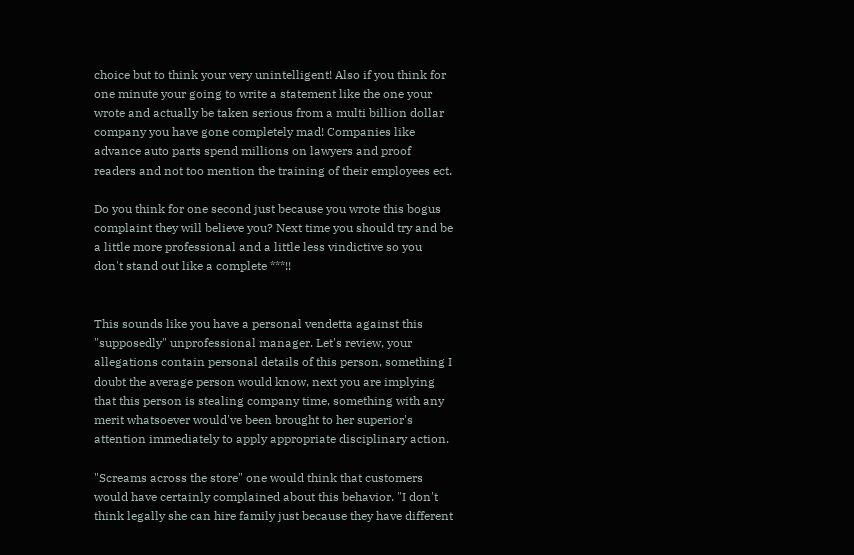choice but to think your very unintelligent! Also if you think for one minute your going to write a statement like the one your wrote and actually be taken serious from a multi billion dollar company you have gone completely mad! Companies like advance auto parts spend millions on lawyers and proof readers and not too mention the training of their employees ect.

Do you think for one second just because you wrote this bogus complaint they will believe you? Next time you should try and be a little more professional and a little less vindictive so you don't stand out like a complete ***!!


This sounds like you have a personal vendetta against this "supposedly" unprofessional manager. Let's review, your allegations contain personal details of this person, something I doubt the average person would know, next you are implying that this person is stealing company time, something with any merit whatsoever would've been brought to her superior's attention immediately to apply appropriate disciplinary action.

"Screams across the store" one would think that customers would have certainly complained about this behavior. "I don't think legally she can hire family just because they have different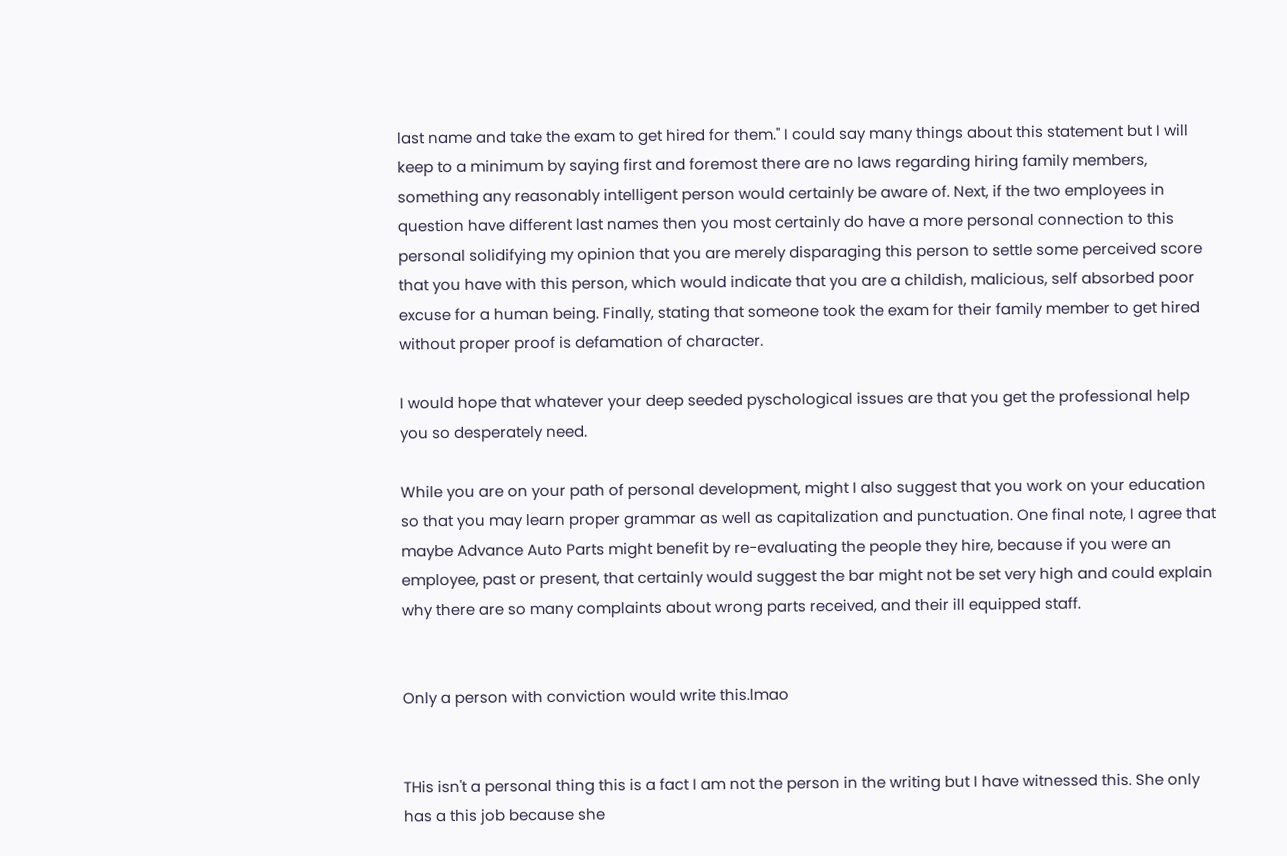last name and take the exam to get hired for them." I could say many things about this statement but I will keep to a minimum by saying first and foremost there are no laws regarding hiring family members, something any reasonably intelligent person would certainly be aware of. Next, if the two employees in question have different last names then you most certainly do have a more personal connection to this personal solidifying my opinion that you are merely disparaging this person to settle some perceived score that you have with this person, which would indicate that you are a childish, malicious, self absorbed poor excuse for a human being. Finally, stating that someone took the exam for their family member to get hired without proper proof is defamation of character.

I would hope that whatever your deep seeded pyschological issues are that you get the professional help you so desperately need.

While you are on your path of personal development, might I also suggest that you work on your education so that you may learn proper grammar as well as capitalization and punctuation. One final note, I agree that maybe Advance Auto Parts might benefit by re-evaluating the people they hire, because if you were an employee, past or present, that certainly would suggest the bar might not be set very high and could explain why there are so many complaints about wrong parts received, and their ill equipped staff.


Only a person with conviction would write this.lmao


THis isn't a personal thing this is a fact I am not the person in the writing but I have witnessed this. She only has a this job because she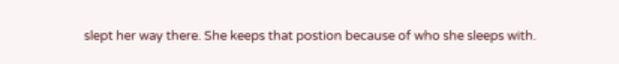slept her way there. She keeps that postion because of who she sleeps with.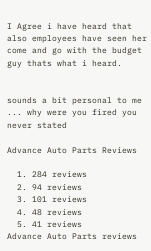I Agree i have heard that also employees have seen her come and go with the budget guy thats what i heard.


sounds a bit personal to me ... why were you fired you never stated

Advance Auto Parts Reviews

  1. 284 reviews
  2. 94 reviews
  3. 101 reviews
  4. 48 reviews
  5. 41 reviews
Advance Auto Parts reviews